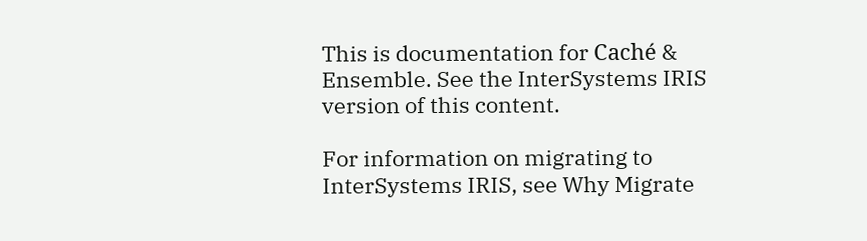This is documentation for Caché & Ensemble. See the InterSystems IRIS version of this content.

For information on migrating to InterSystems IRIS, see Why Migrate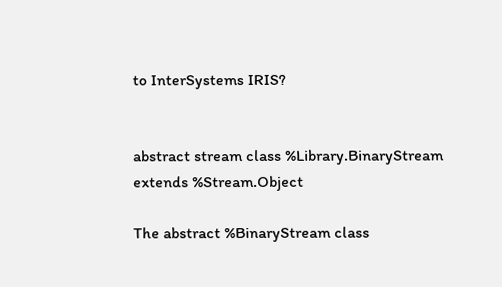to InterSystems IRIS?


abstract stream class %Library.BinaryStream extends %Stream.Object

The abstract %BinaryStream class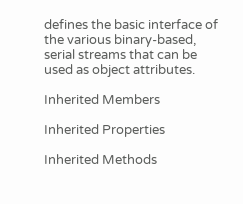defines the basic interface of the various binary-based, serial streams that can be used as object attributes.

Inherited Members

Inherited Properties

Inherited Methods